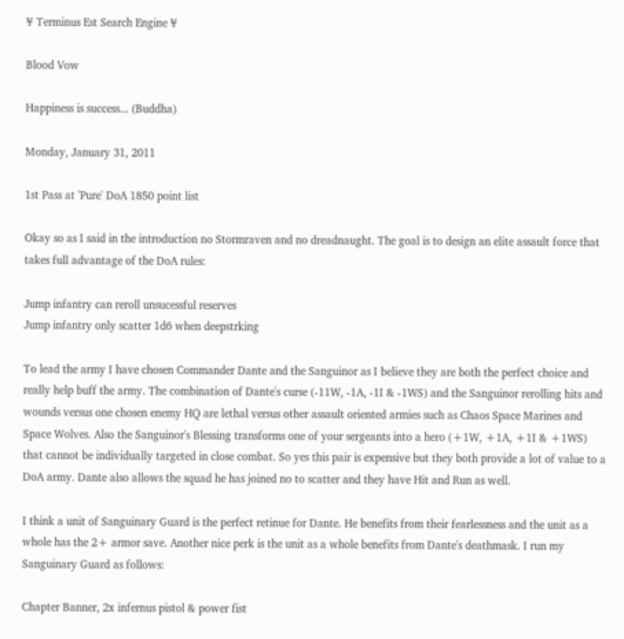¥ Terminus Est Search Engine ¥

Blood Vow

Happiness is success... (Buddha)

Monday, January 31, 2011

1st Pass at 'Pure' DoA 1850 point list

Okay so as I said in the introduction no Stormraven and no dreadnaught. The goal is to design an elite assault force that takes full advantage of the DoA rules:

Jump infantry can reroll unsucessful reserves
Jump infantry only scatter 1d6 when deepstrking

To lead the army I have chosen Commander Dante and the Sanguinor as I believe they are both the perfect choice and really help buff the army. The combination of Dante's curse (-11W, -1A, -1I & -1WS) and the Sanguinor rerolling hits and wounds versus one chosen enemy HQ are lethal versus other assault oriented armies such as Chaos Space Marines and Space Wolves. Also the Sanguinor's Blessing transforms one of your sergeants into a hero (+1W, +1A, +1I & +1WS) that cannot be individually targeted in close combat. So yes this pair is expensive but they both provide a lot of value to a DoA army. Dante also allows the squad he has joined no to scatter and they have Hit and Run as well.

I think a unit of Sanguinary Guard is the perfect retinue for Dante. He benefits from their fearlessness and the unit as a whole has the 2+ armor save. Another nice perk is the unit as a whole benefits from Dante's deathmask. I run my Sanguinary Guard as follows:

Chapter Banner, 2x infernus pistol & power fist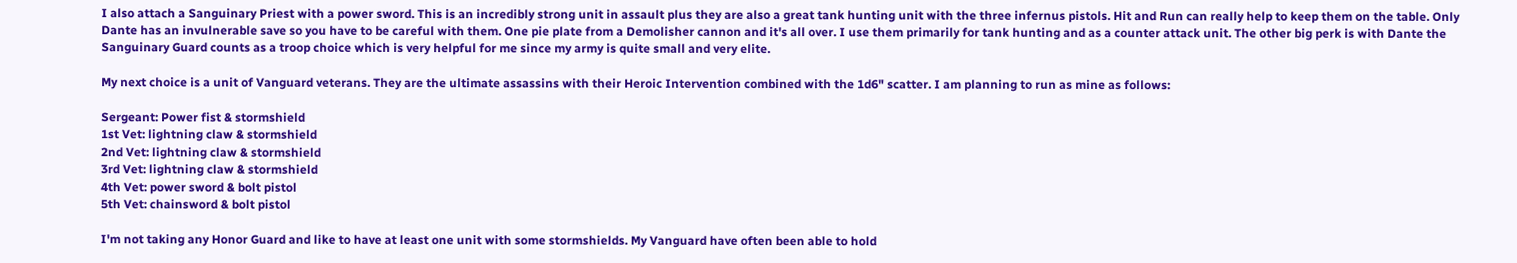I also attach a Sanguinary Priest with a power sword. This is an incredibly strong unit in assault plus they are also a great tank hunting unit with the three infernus pistols. Hit and Run can really help to keep them on the table. Only Dante has an invulnerable save so you have to be careful with them. One pie plate from a Demolisher cannon and it's all over. I use them primarily for tank hunting and as a counter attack unit. The other big perk is with Dante the Sanguinary Guard counts as a troop choice which is very helpful for me since my army is quite small and very elite.

My next choice is a unit of Vanguard veterans. They are the ultimate assassins with their Heroic Intervention combined with the 1d6" scatter. I am planning to run as mine as follows:

Sergeant: Power fist & stormshield
1st Vet: lightning claw & stormshield
2nd Vet: lightning claw & stormshield
3rd Vet: lightning claw & stormshield
4th Vet: power sword & bolt pistol
5th Vet: chainsword & bolt pistol

I'm not taking any Honor Guard and like to have at least one unit with some stormshields. My Vanguard have often been able to hold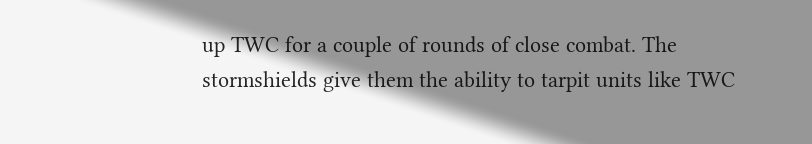up TWC for a couple of rounds of close combat. The stormshields give them the ability to tarpit units like TWC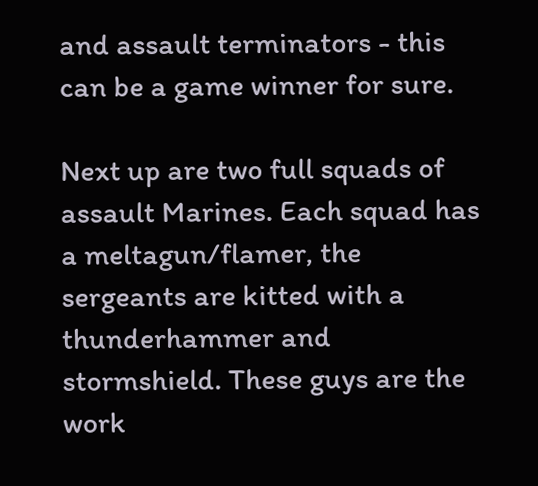and assault terminators - this can be a game winner for sure.

Next up are two full squads of assault Marines. Each squad has a meltagun/flamer, the sergeants are kitted with a thunderhammer and stormshield. These guys are the work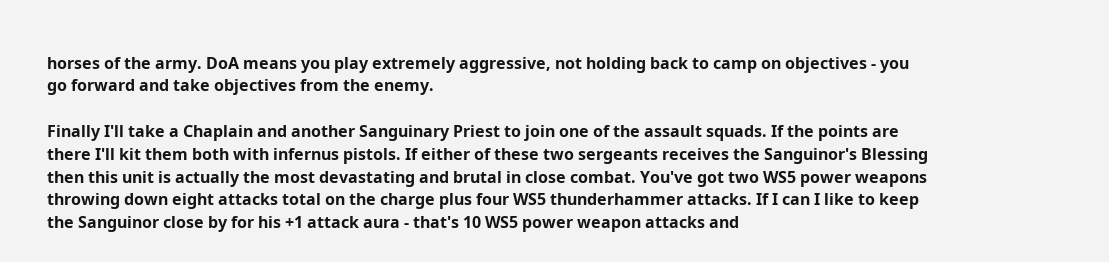horses of the army. DoA means you play extremely aggressive, not holding back to camp on objectives - you go forward and take objectives from the enemy.

Finally I'll take a Chaplain and another Sanguinary Priest to join one of the assault squads. If the points are there I'll kit them both with infernus pistols. If either of these two sergeants receives the Sanguinor's Blessing then this unit is actually the most devastating and brutal in close combat. You've got two WS5 power weapons throwing down eight attacks total on the charge plus four WS5 thunderhammer attacks. If I can I like to keep the Sanguinor close by for his +1 attack aura - that's 10 WS5 power weapon attacks and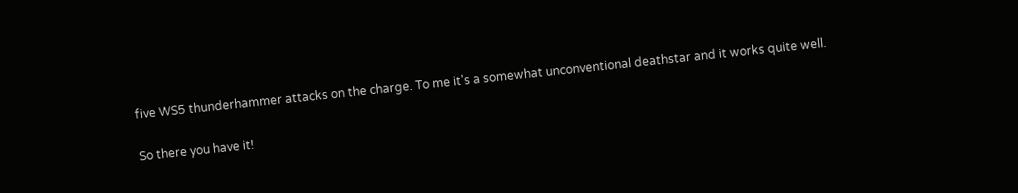five WS5 thunderhammer attacks on the charge. To me it's a somewhat unconventional deathstar and it works quite well.

So there you have it!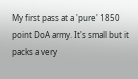My first pass at a 'pure' 1850 point DoA army. It's small but it packs a very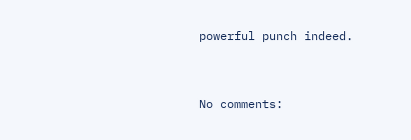powerful punch indeed.


No comments: